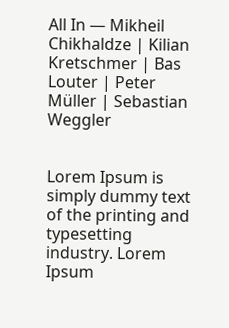All In — Mikheil Chikhaldze | Kilian Kretschmer | Bas Louter | Peter Müller | Sebastian Weggler


Lorem Ipsum is simply dummy text of the printing and typesetting industry. Lorem Ipsum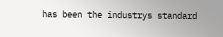has been the industrys standard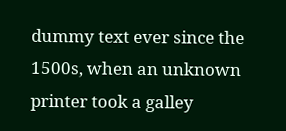dummy text ever since the 1500s, when an unknown printer took a galley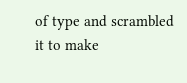of type and scrambled it to make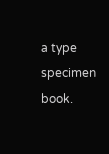a type specimen book.